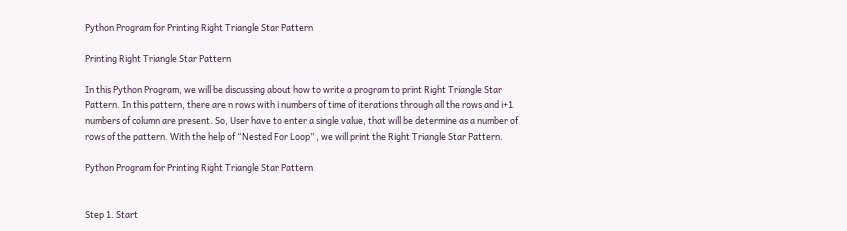Python Program for Printing Right Triangle Star Pattern

Printing Right Triangle Star Pattern

In this Python Program, we will be discussing about how to write a program to print Right Triangle Star Pattern. In this pattern, there are n rows with i numbers of time of iterations through all the rows and i+1 numbers of column are present. So, User have to enter a single value, that will be determine as a number of rows of the pattern. With the help of “Nested For Loop” , we will print the Right Triangle Star Pattern.

Python Program for Printing Right Triangle Star Pattern


Step 1. Start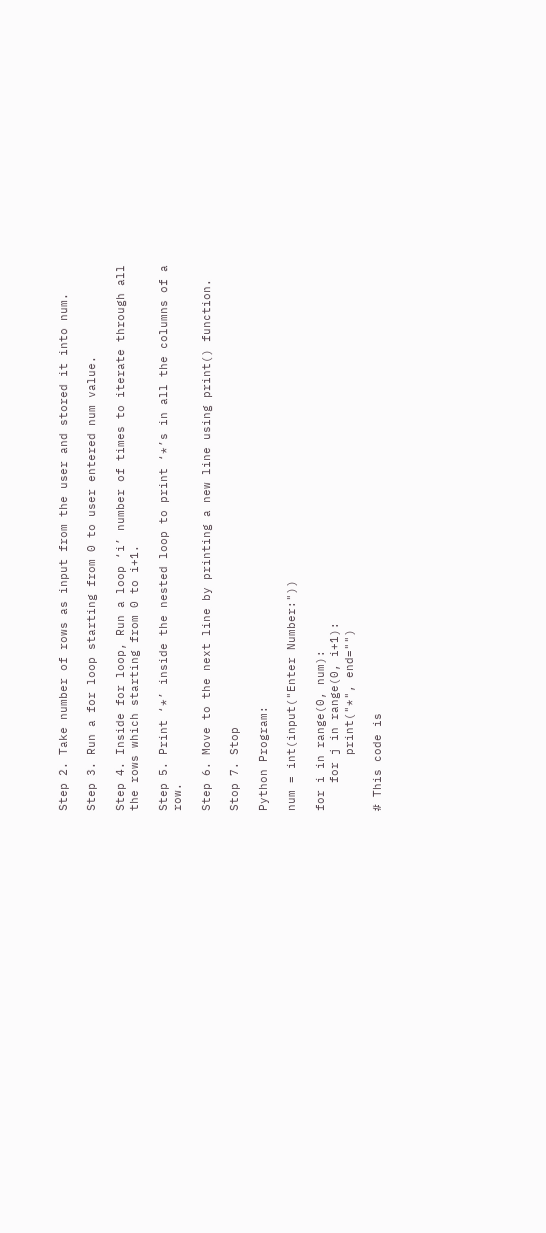Step 2. Take number of rows as input from the user and stored it into num.

Step 3. Run a for loop starting from 0 to user entered num value.

Step 4. Inside for loop, Run a loop ‘i’ number of times to iterate through all the rows which starting from 0 to i+1.

Step 5. Print ‘*’ inside the nested loop to print ‘*’s in all the columns of a row.

Step 6. Move to the next line by printing a new line using print() function.

Stop 7. Stop

Python Program:

num = int(input("Enter Number:"))

for i in range(0, num):
    for j in range(0, i+1):
        print("*", end="")

# This code is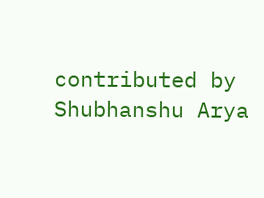contributed by Shubhanshu Arya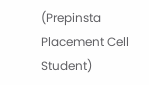(Prepinsta Placement Cell Student)